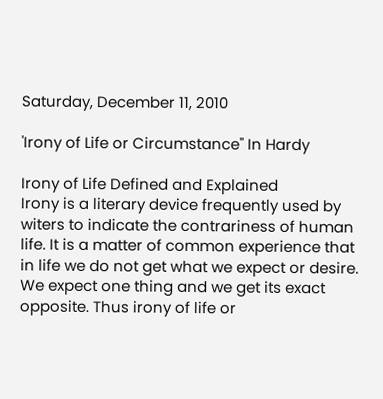Saturday, December 11, 2010

'Irony of Life or Circumstance" In Hardy

Irony of Life Defined and Explained
Irony is a literary device frequently used by witers to indicate the contrariness of human life. It is a matter of common experience that in life we do not get what we expect or desire. We expect one thing and we get its exact opposite. Thus irony of life or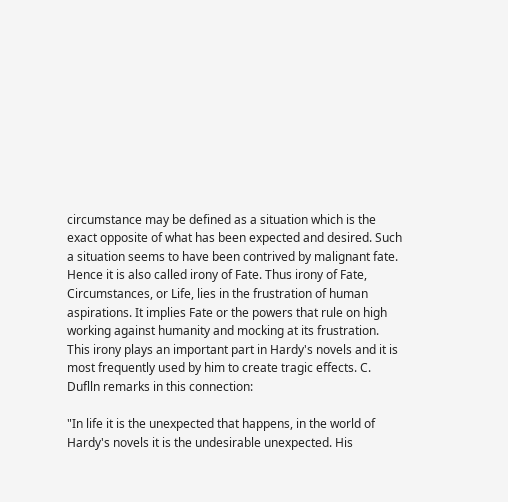circumstance may be defined as a situation which is the exact opposite of what has been expected and desired. Such a situation seems to have been contrived by malignant fate. Hence it is also called irony of Fate. Thus irony of Fate, Circumstances, or Life, lies in the frustration of human aspirations. It implies Fate or the powers that rule on high working against humanity and mocking at its frustration. This irony plays an important part in Hardy's novels and it is most frequently used by him to create tragic effects. C. Duflln remarks in this connection:

"In life it is the unexpected that happens, in the world of Hardy's novels it is the undesirable unexpected. His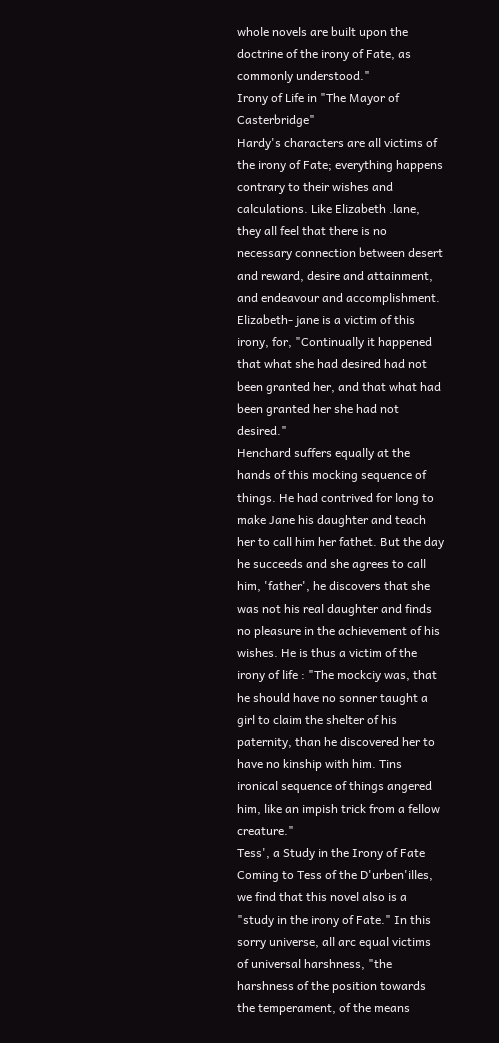whole novels are built upon the doctrine of the irony of Fate, as commonly understood."
Irony of Life in "The Mayor of Casterbridge"
Hardy's characters are all victims of the irony of Fate; everything happens contrary to their wishes and calculations. Like Elizabeth .lane, they all feel that there is no necessary connection between desert and reward, desire and attainment, and endeavour and accomplishment. Elizabeth- jane is a victim of this irony, for, "Continually it happened that what she had desired had not been granted her, and that what had been granted her she had not desired."
Henchard suffers equally at the hands of this mocking sequence of things. He had contrived for long to make Jane his daughter and teach her to call him her fathet. But the day he succeeds and she agrees to call him, 'father', he discovers that she was not his real daughter and finds no pleasure in the achievement of his wishes. He is thus a victim of the irony of life : "The mockciy was, that he should have no sonner taught a girl to claim the shelter of his paternity, than he discovered her to have no kinship with him. Tins ironical sequence of things angered him, like an impish trick from a fellow creature."
Tess', a Study in the Irony of Fate
Coming to Tess of the D'urben'illes, we find that this novel also is a "study in the irony of Fate." In this sorry universe, all arc equal victims of universal harshness, "the harshness of the position towards the temperament, of the means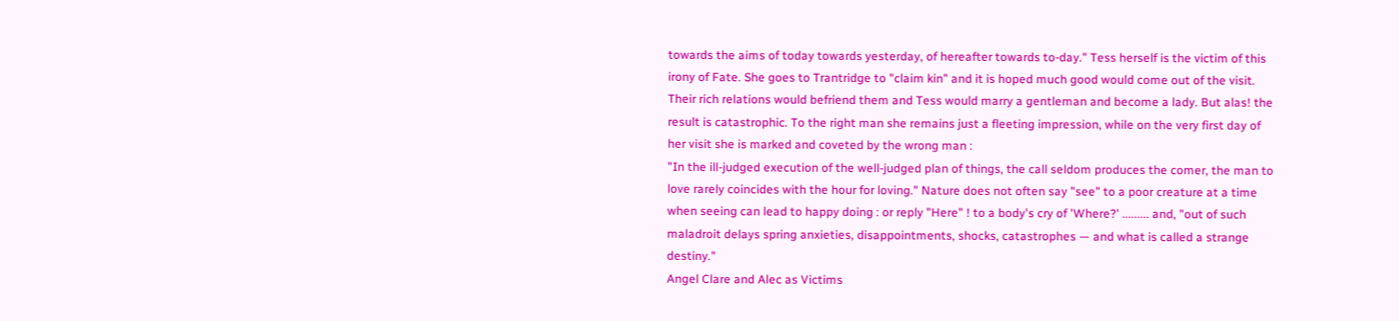towards the aims of today towards yesterday, of hereafter towards to-day." Tess herself is the victim of this irony of Fate. She goes to Trantridge to "claim kin" and it is hoped much good would come out of the visit. Their rich relations would befriend them and Tess would marry a gentleman and become a lady. But alas! the result is catastrophic. To the right man she remains just a fleeting impression, while on the very first day of her visit she is marked and coveted by the wrong man :
"In the ill-judged execution of the well-judged plan of things, the call seldom produces the comer, the man to love rarely coincides with the hour for loving." Nature does not often say "see" to a poor creature at a time when seeing can lead to happy doing : or reply "Here" ! to a body's cry of 'Where?' ......... and, "out of such maladroit delays spring anxieties, disappointments, shocks, catastrophes — and what is called a strange destiny."
Angel Clare and Alec as Victims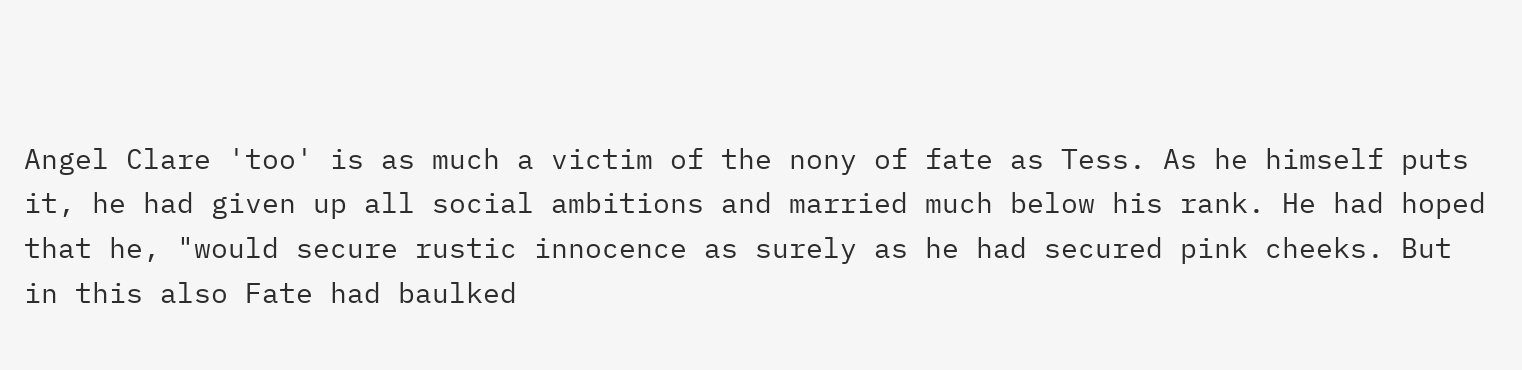Angel Clare 'too' is as much a victim of the nony of fate as Tess. As he himself puts it, he had given up all social ambitions and married much below his rank. He had hoped that he, "would secure rustic innocence as surely as he had secured pink cheeks. But in this also Fate had baulked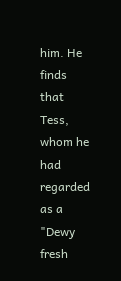him. He finds that Tess, whom he had regarded as a "Dewy fresh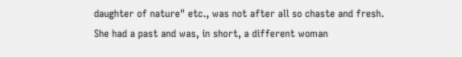daughter of nature" etc., was not after all so chaste and fresh. She had a past and was, in short, a different woman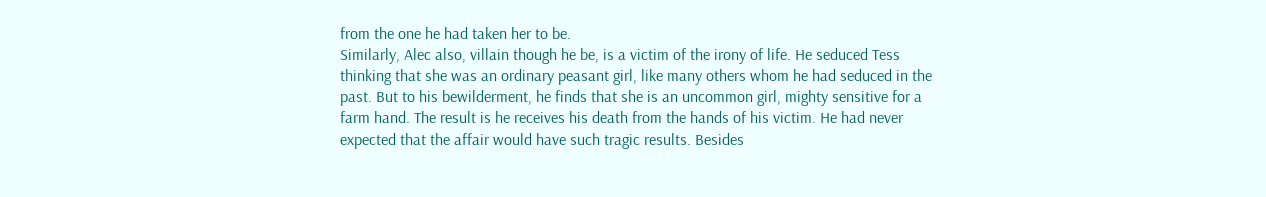from the one he had taken her to be.
Similarly, Alec also, villain though he be, is a victim of the irony of life. He seduced Tess thinking that she was an ordinary peasant girl, like many others whom he had seduced in the past. But to his bewilderment, he finds that she is an uncommon girl, mighty sensitive for a farm hand. The result is he receives his death from the hands of his victim. He had never expected that the affair would have such tragic results. Besides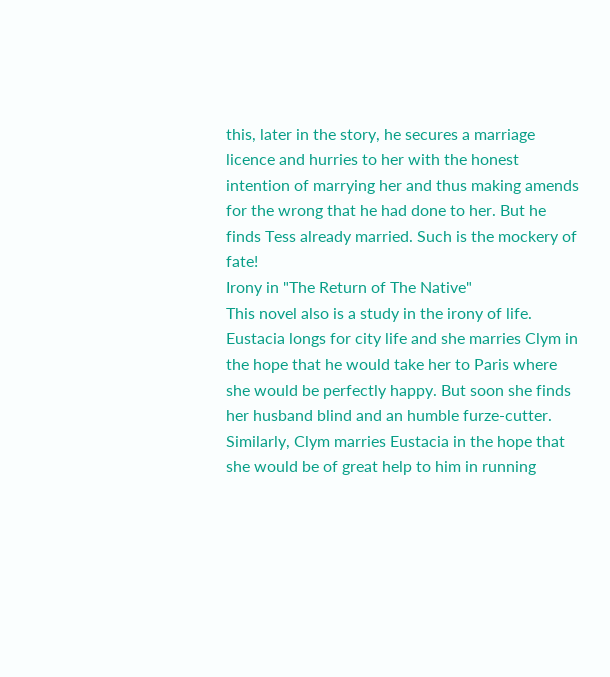this, later in the story, he secures a marriage licence and hurries to her with the honest intention of marrying her and thus making amends for the wrong that he had done to her. But he finds Tess already married. Such is the mockery of fate!
Irony in "The Return of The Native"
This novel also is a study in the irony of life. Eustacia longs for city life and she marries Clym in the hope that he would take her to Paris where she would be perfectly happy. But soon she finds her husband blind and an humble furze-cutter. Similarly, Clym marries Eustacia in the hope that she would be of great help to him in running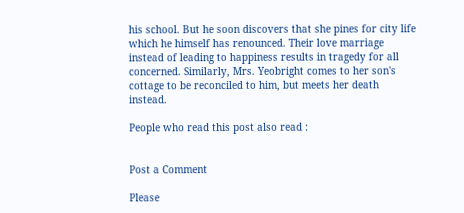his school. But he soon discovers that she pines for city life which he himself has renounced. Their love marriage instead of leading to happiness results in tragedy for all concerned. Similarly, Mrs. Yeobright comes to her son's cottage to be reconciled to him, but meets her death instead.

People who read this post also read :


Post a Comment

Please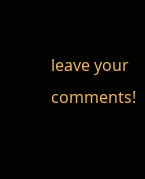leave your comments!